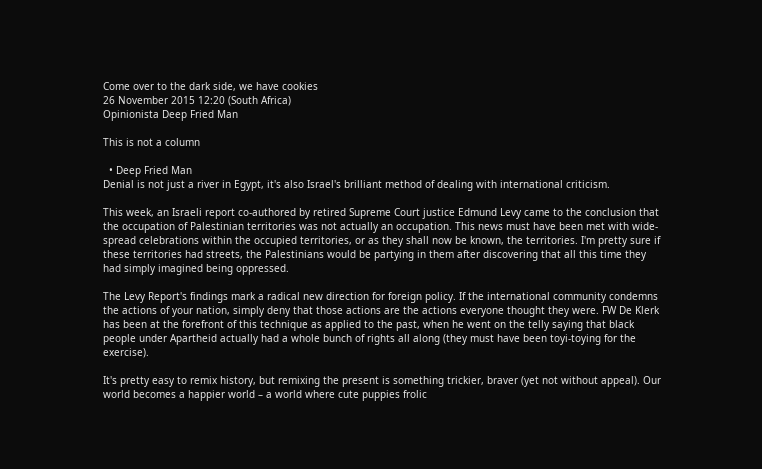Come over to the dark side, we have cookies
26 November 2015 12:20 (South Africa)
Opinionista Deep Fried Man

This is not a column

  • Deep Fried Man
Denial is not just a river in Egypt, it's also Israel's brilliant method of dealing with international criticism.

This week, an Israeli report co-authored by retired Supreme Court justice Edmund Levy came to the conclusion that the occupation of Palestinian territories was not actually an occupation. This news must have been met with wide-spread celebrations within the occupied territories, or as they shall now be known, the territories. I'm pretty sure if these territories had streets, the Palestinians would be partying in them after discovering that all this time they had simply imagined being oppressed.

The Levy Report's findings mark a radical new direction for foreign policy. If the international community condemns the actions of your nation, simply deny that those actions are the actions everyone thought they were. FW De Klerk has been at the forefront of this technique as applied to the past, when he went on the telly saying that black people under Apartheid actually had a whole bunch of rights all along (they must have been toyi-toying for the exercise).

It's pretty easy to remix history, but remixing the present is something trickier, braver (yet not without appeal). Our world becomes a happier world – a world where cute puppies frolic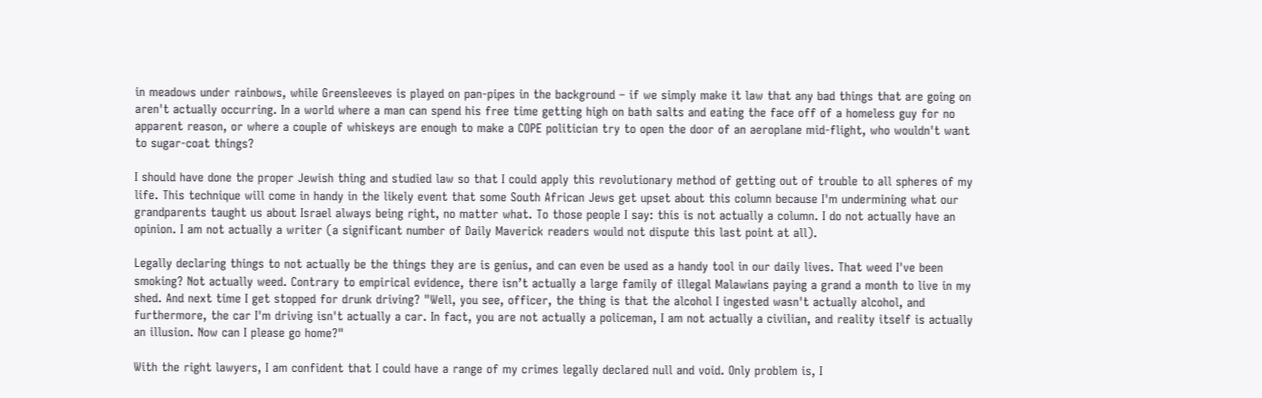in meadows under rainbows, while Greensleeves is played on pan-pipes in the background – if we simply make it law that any bad things that are going on aren't actually occurring. In a world where a man can spend his free time getting high on bath salts and eating the face off of a homeless guy for no apparent reason, or where a couple of whiskeys are enough to make a COPE politician try to open the door of an aeroplane mid-flight, who wouldn't want to sugar-coat things?

I should have done the proper Jewish thing and studied law so that I could apply this revolutionary method of getting out of trouble to all spheres of my life. This technique will come in handy in the likely event that some South African Jews get upset about this column because I'm undermining what our grandparents taught us about Israel always being right, no matter what. To those people I say: this is not actually a column. I do not actually have an opinion. I am not actually a writer (a significant number of Daily Maverick readers would not dispute this last point at all).

Legally declaring things to not actually be the things they are is genius, and can even be used as a handy tool in our daily lives. That weed I've been smoking? Not actually weed. Contrary to empirical evidence, there isn’t actually a large family of illegal Malawians paying a grand a month to live in my shed. And next time I get stopped for drunk driving? "Well, you see, officer, the thing is that the alcohol I ingested wasn't actually alcohol, and furthermore, the car I'm driving isn't actually a car. In fact, you are not actually a policeman, I am not actually a civilian, and reality itself is actually an illusion. Now can I please go home?"

With the right lawyers, I am confident that I could have a range of my crimes legally declared null and void. Only problem is, I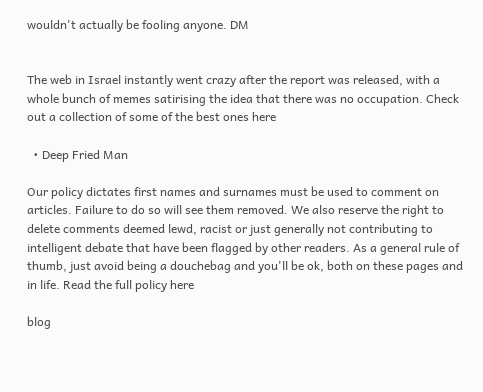wouldn't actually be fooling anyone. DM


The web in Israel instantly went crazy after the report was released, with a whole bunch of memes satirising the idea that there was no occupation. Check out a collection of some of the best ones here

  • Deep Fried Man

Our policy dictates first names and surnames must be used to comment on articles. Failure to do so will see them removed. We also reserve the right to delete comments deemed lewd, racist or just generally not contributing to intelligent debate that have been flagged by other readers. As a general rule of thumb, just avoid being a douchebag and you'll be ok, both on these pages and in life. Read the full policy here

blog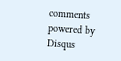comments powered by Disqus